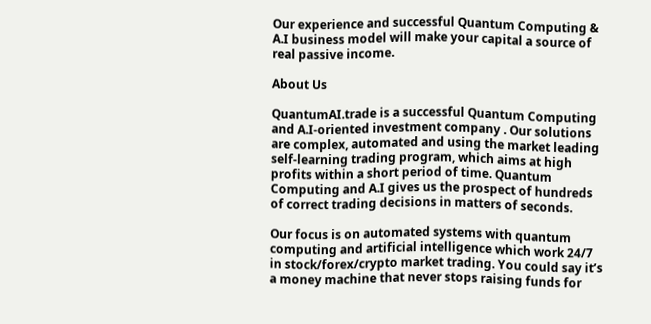Our experience and successful Quantum Computing & A.I business model will make your capital a source of real passive income.

About Us

QuantumAI.trade is a successful Quantum Computing and A.I-oriented investment company . Our solutions are complex, automated and using the market leading self-learning trading program, which aims at high profits within a short period of time. Quantum Computing and A.I gives us the prospect of hundreds of correct trading decisions in matters of seconds.

Our focus is on automated systems with quantum computing and artificial intelligence which work 24/7 in stock/forex/crypto market trading. You could say it’s a money machine that never stops raising funds for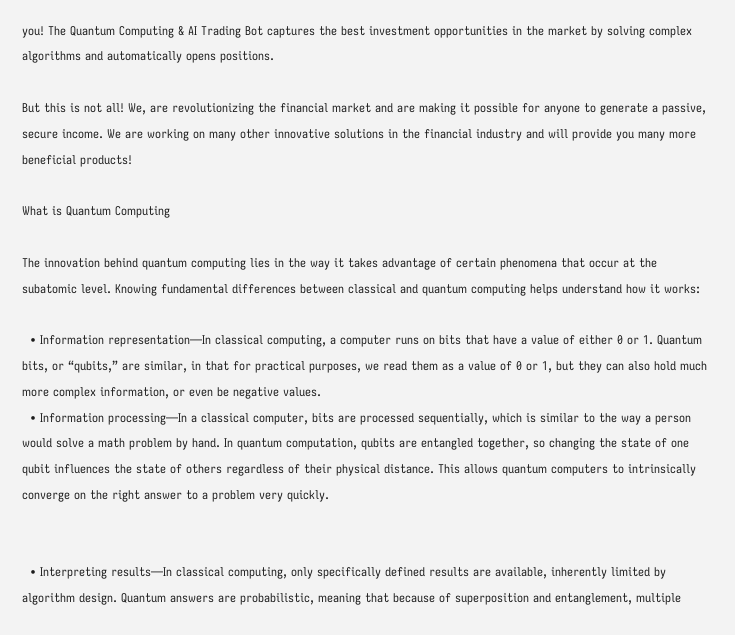you! The Quantum Computing & AI Trading Bot captures the best investment opportunities in the market by solving complex algorithms and automatically opens positions.

But this is not all! We, are revolutionizing the financial market and are making it possible for anyone to generate a passive, secure income. We are working on many other innovative solutions in the financial industry and will provide you many more beneficial products!

What is Quantum Computing

The innovation behind quantum computing lies in the way it takes advantage of certain phenomena that occur at the subatomic level. Knowing fundamental differences between classical and quantum computing helps understand how it works:

  • Information representation—In classical computing, a computer runs on bits that have a value of either 0 or 1. Quantum bits, or “qubits,” are similar, in that for practical purposes, we read them as a value of 0 or 1, but they can also hold much more complex information, or even be negative values.
  • Information processing—In a classical computer, bits are processed sequentially, which is similar to the way a person would solve a math problem by hand. In quantum computation, qubits are entangled together, so changing the state of one qubit influences the state of others regardless of their physical distance. This allows quantum computers to intrinsically converge on the right answer to a problem very quickly.


  • Interpreting results—In classical computing, only specifically defined results are available, inherently limited by algorithm design. Quantum answers are probabilistic, meaning that because of superposition and entanglement, multiple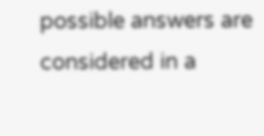possible answers are considered in a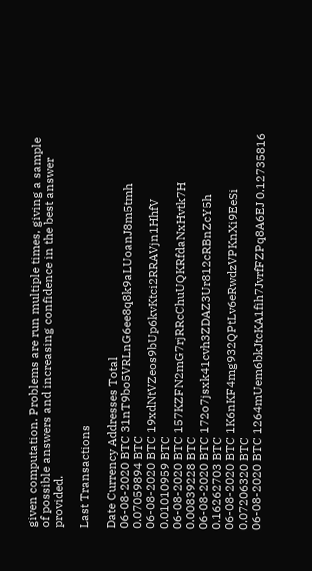given computation. Problems are run multiple times, giving a sample of possible answers and increasing confidence in the best answer provided.

Last Transactions

Date Currency Addresses Total
06-08-2020 BTC 31nT9bo5VRLnG6ee8q8k9aLUoanJ8m5tmh 0.07059894 BTC
06-08-2020 BTC 19xdNtVZeos9bUp6kvKtci2RRAVjn1HhfV 0.01010959 BTC
06-08-2020 BTC 157KZFN2mG7rjRRcChuUQKRfdaNxHvtk7H 0.00839228 BTC
06-08-2020 BTC 172o7jsxk41cvh3ZDAZ3Ur812cRBnZcY5h 0.16262703 BTC
06-08-2020 BTC 1K6nKF4mg932QPtLv6eRwdzVPKnXi9EeSi 0.07206320 BTC
06-08-2020 BTC 1264mUem6bkJtcKA1fih7JvrfFZPq8A6EJ 0.12735816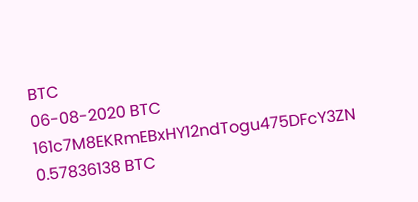BTC
06-08-2020 BTC 161c7M8EKRmEBxHY12ndTogu475DFcY3ZN 0.57836138 BTC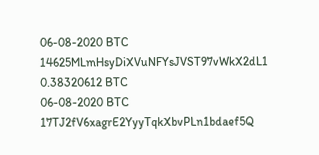06-08-2020 BTC 14625MLmHsyDiXVuNFYsJVST97vWkX2dL1 0.38320612 BTC
06-08-2020 BTC 17TJ2fV6xagrE2YyyTqkXbvPLn1bdaef5Q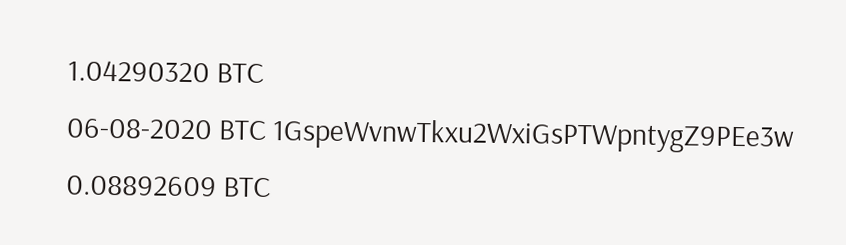1.04290320 BTC
06-08-2020 BTC 1GspeWvnwTkxu2WxiGsPTWpntygZ9PEe3w 0.08892609 BTC